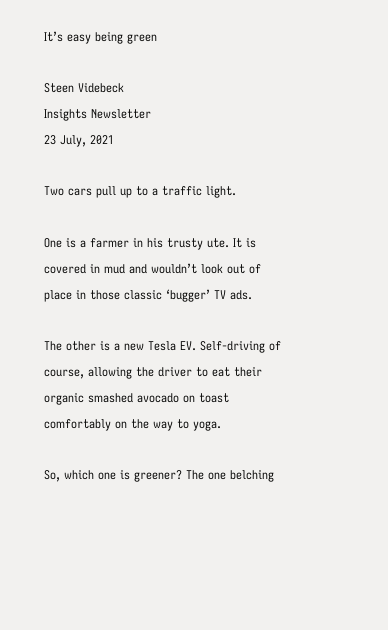It’s easy being green

Steen Videbeck
Insights Newsletter
23 July, 2021

Two cars pull up to a traffic light.

One is a farmer in his trusty ute. It is covered in mud and wouldn’t look out of place in those classic ‘bugger’ TV ads.

The other is a new Tesla EV. Self-driving of course, allowing the driver to eat their organic smashed avocado on toast comfortably on the way to yoga.

So, which one is greener? The one belching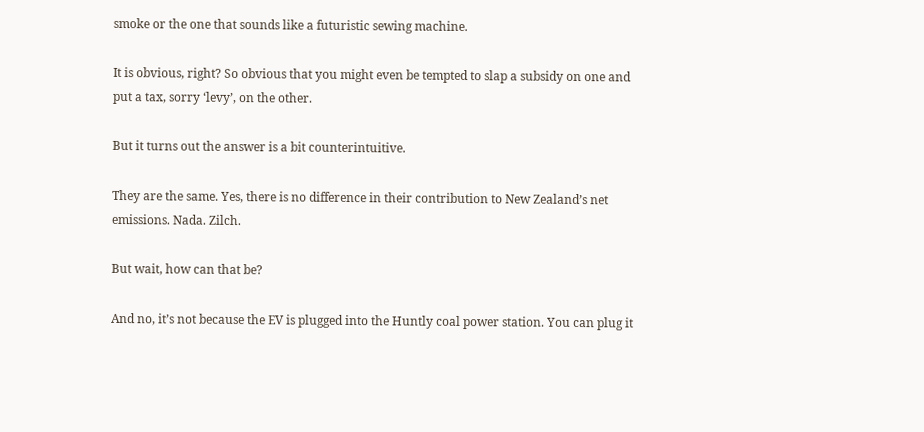smoke or the one that sounds like a futuristic sewing machine.

It is obvious, right? So obvious that you might even be tempted to slap a subsidy on one and put a tax, sorry ‘levy’, on the other.

But it turns out the answer is a bit counterintuitive.

They are the same. Yes, there is no difference in their contribution to New Zealand’s net emissions. Nada. Zilch.

But wait, how can that be?

And no, it’s not because the EV is plugged into the Huntly coal power station. You can plug it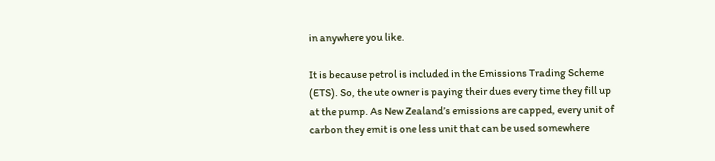in anywhere you like.

It is because petrol is included in the Emissions Trading Scheme (ETS). So, the ute owner is paying their dues every time they fill up at the pump. As New Zealand’s emissions are capped, every unit of carbon they emit is one less unit that can be used somewhere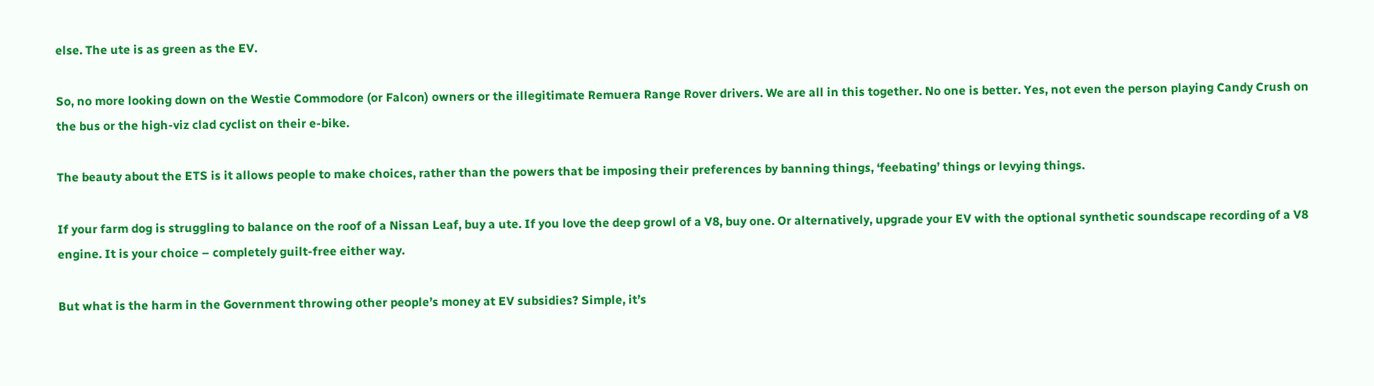else. The ute is as green as the EV.

So, no more looking down on the Westie Commodore (or Falcon) owners or the illegitimate Remuera Range Rover drivers. We are all in this together. No one is better. Yes, not even the person playing Candy Crush on the bus or the high-viz clad cyclist on their e-bike.

The beauty about the ETS is it allows people to make choices, rather than the powers that be imposing their preferences by banning things, ‘feebating’ things or levying things.

If your farm dog is struggling to balance on the roof of a Nissan Leaf, buy a ute. If you love the deep growl of a V8, buy one. Or alternatively, upgrade your EV with the optional synthetic soundscape recording of a V8 engine. It is your choice – completely guilt-free either way.

But what is the harm in the Government throwing other people’s money at EV subsidies? Simple, it’s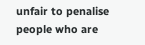unfair to penalise people who are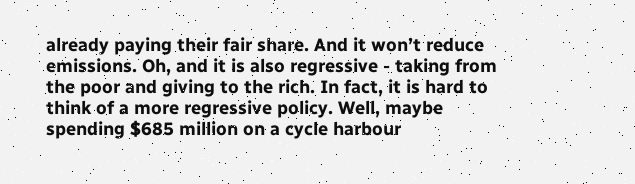already paying their fair share. And it won’t reduce emissions. Oh, and it is also regressive - taking from the poor and giving to the rich. In fact, it is hard to think of a more regressive policy. Well, maybe spending $685 million on a cycle harbour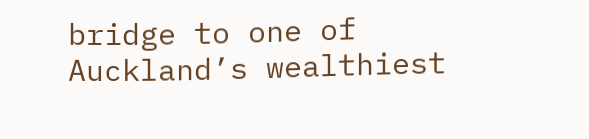bridge to one of Auckland’s wealthiest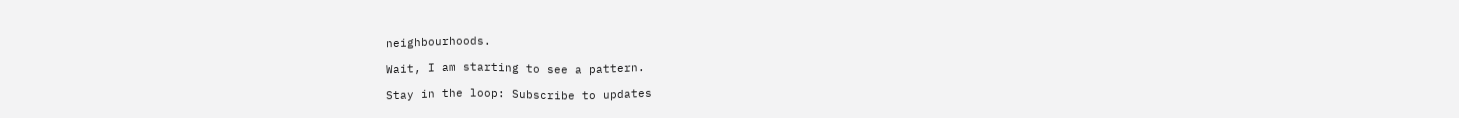neighbourhoods.

Wait, I am starting to see a pattern.

Stay in the loop: Subscribe to updates